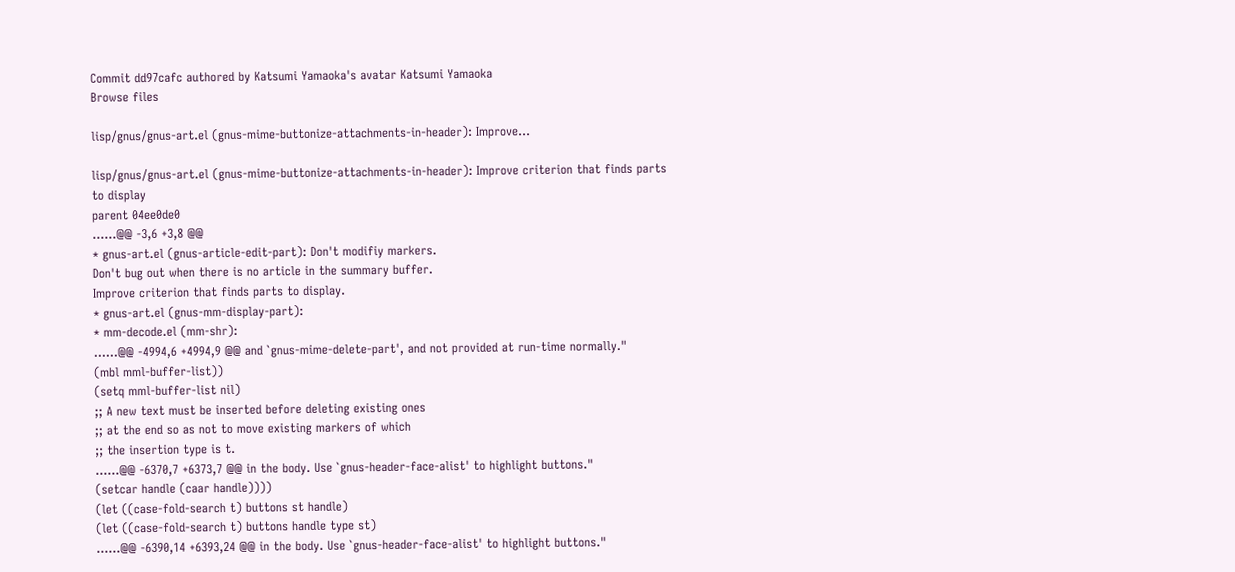Commit dd97cafc authored by Katsumi Yamaoka's avatar Katsumi Yamaoka
Browse files

lisp/gnus/gnus-art.el (gnus-mime-buttonize-attachments-in-header): Improve...

lisp/gnus/gnus-art.el (gnus-mime-buttonize-attachments-in-header): Improve criterion that finds parts to display
parent 04ee0de0
......@@ -3,6 +3,8 @@
* gnus-art.el (gnus-article-edit-part): Don't modifiy markers.
Don't bug out when there is no article in the summary buffer.
Improve criterion that finds parts to display.
* gnus-art.el (gnus-mm-display-part):
* mm-decode.el (mm-shr):
......@@ -4994,6 +4994,9 @@ and `gnus-mime-delete-part', and not provided at run-time normally."
(mbl mml-buffer-list))
(setq mml-buffer-list nil)
;; A new text must be inserted before deleting existing ones
;; at the end so as not to move existing markers of which
;; the insertion type is t.
......@@ -6370,7 +6373,7 @@ in the body. Use `gnus-header-face-alist' to highlight buttons."
(setcar handle (caar handle))))
(let ((case-fold-search t) buttons st handle)
(let ((case-fold-search t) buttons handle type st)
......@@ -6390,14 +6393,24 @@ in the body. Use `gnus-header-face-alist' to highlight buttons."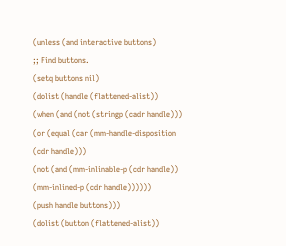(unless (and interactive buttons)
;; Find buttons.
(setq buttons nil)
(dolist (handle (flattened-alist))
(when (and (not (stringp (cadr handle)))
(or (equal (car (mm-handle-disposition
(cdr handle)))
(not (and (mm-inlinable-p (cdr handle))
(mm-inlined-p (cdr handle))))))
(push handle buttons)))
(dolist (button (flattened-alist))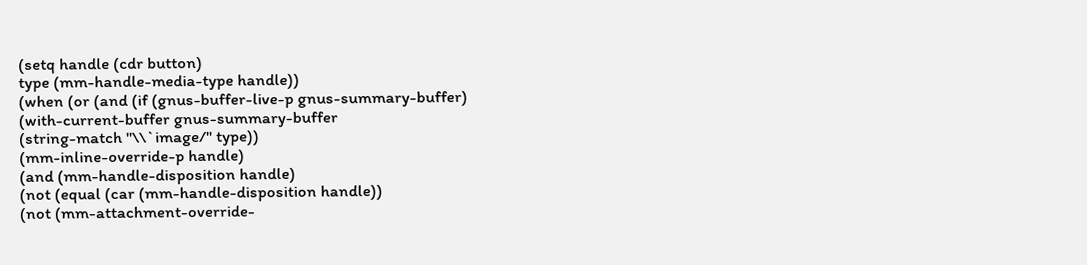(setq handle (cdr button)
type (mm-handle-media-type handle))
(when (or (and (if (gnus-buffer-live-p gnus-summary-buffer)
(with-current-buffer gnus-summary-buffer
(string-match "\\`image/" type))
(mm-inline-override-p handle)
(and (mm-handle-disposition handle)
(not (equal (car (mm-handle-disposition handle))
(not (mm-attachment-override-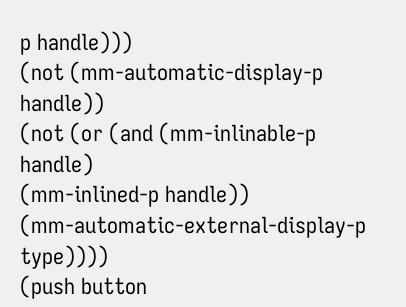p handle)))
(not (mm-automatic-display-p handle))
(not (or (and (mm-inlinable-p handle)
(mm-inlined-p handle))
(mm-automatic-external-display-p type))))
(push button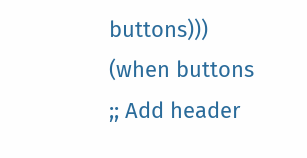buttons)))
(when buttons
;; Add header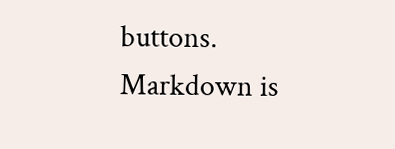buttons.
Markdown is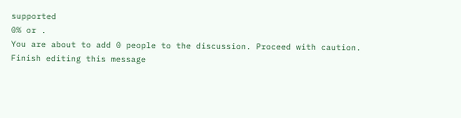supported
0% or .
You are about to add 0 people to the discussion. Proceed with caution.
Finish editing this message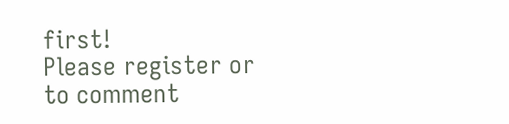first!
Please register or to comment